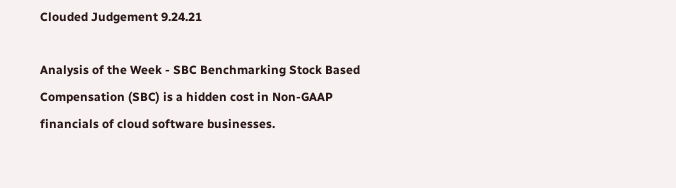Clouded Judgement 9.24.21

Analysis of the Week - SBC Benchmarking Stock Based Compensation (SBC) is a hidden cost in Non-GAAP financials of cloud software businesses.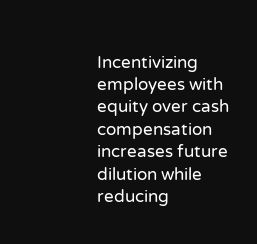Incentivizing employees with equity over cash compensation increases future dilution while reducing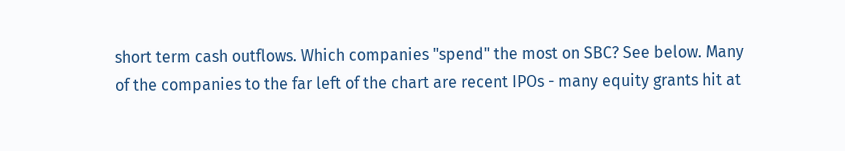short term cash outflows. Which companies "spend" the most on SBC? See below. Many of the companies to the far left of the chart are recent IPOs - many equity grants hit at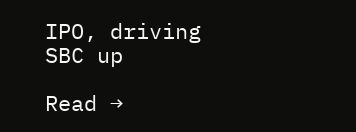IPO, driving SBC up

Read →